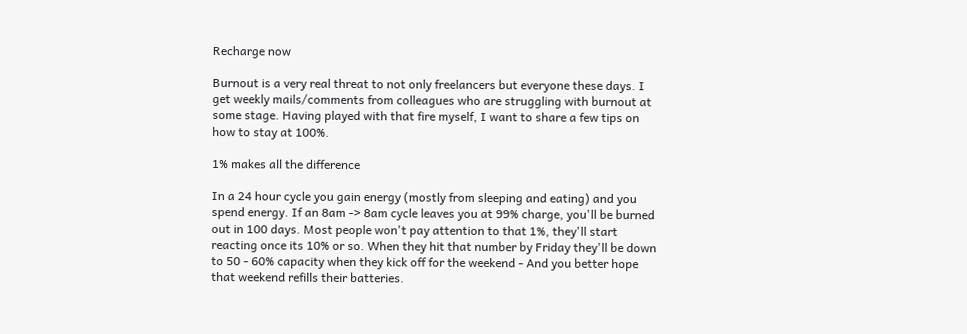Recharge now

Burnout is a very real threat to not only freelancers but everyone these days. I get weekly mails/comments from colleagues who are struggling with burnout at some stage. Having played with that fire myself, I want to share a few tips on how to stay at 100%.

1% makes all the difference

In a 24 hour cycle you gain energy (mostly from sleeping and eating) and you spend energy. If an 8am -> 8am cycle leaves you at 99% charge, you'll be burned out in 100 days. Most people won't pay attention to that 1%, they'll start reacting once its 10% or so. When they hit that number by Friday they'll be down to 50 - 60% capacity when they kick off for the weekend - And you better hope that weekend refills their batteries.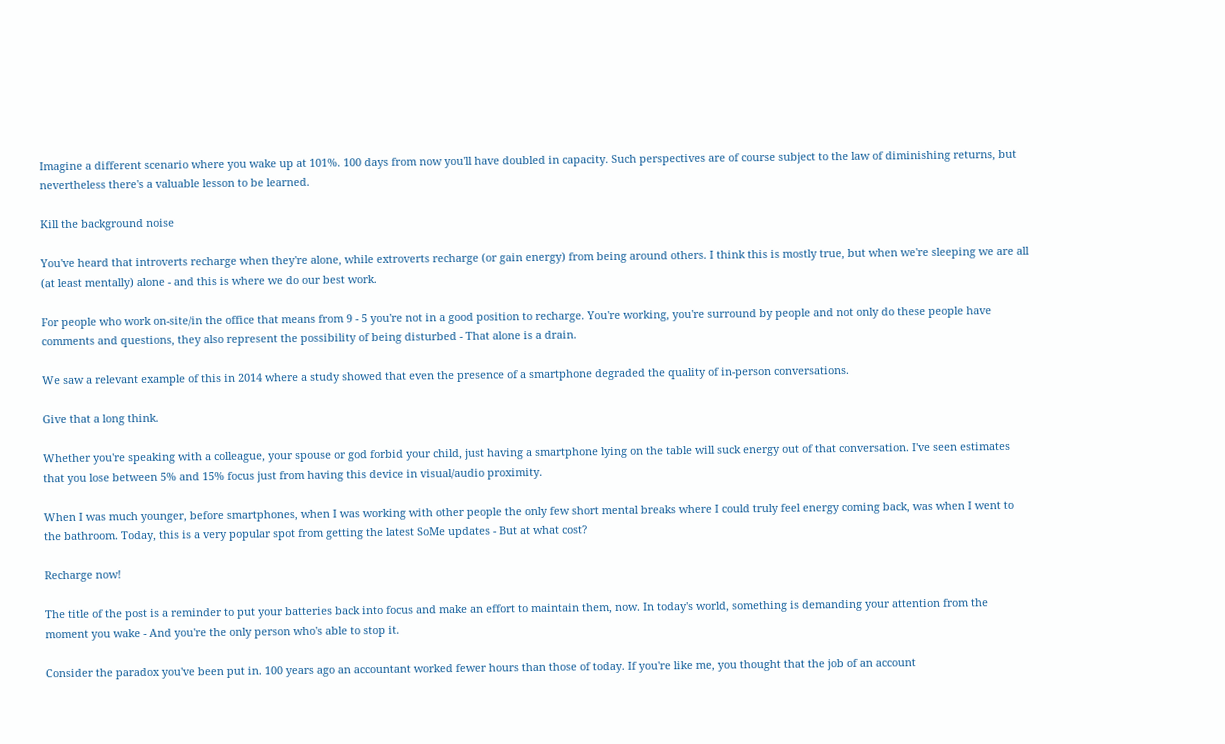Imagine a different scenario where you wake up at 101%. 100 days from now you'll have doubled in capacity. Such perspectives are of course subject to the law of diminishing returns, but nevertheless there's a valuable lesson to be learned.

Kill the background noise

You've heard that introverts recharge when they're alone, while extroverts recharge (or gain energy) from being around others. I think this is mostly true, but when we're sleeping we are all (at least mentally) alone - and this is where we do our best work.

For people who work on-site/in the office that means from 9 - 5 you're not in a good position to recharge. You're working, you're surround by people and not only do these people have comments and questions, they also represent the possibility of being disturbed - That alone is a drain.

We saw a relevant example of this in 2014 where a study showed that even the presence of a smartphone degraded the quality of in-person conversations.

Give that a long think.

Whether you're speaking with a colleague, your spouse or god forbid your child, just having a smartphone lying on the table will suck energy out of that conversation. I've seen estimates that you lose between 5% and 15% focus just from having this device in visual/audio proximity.

When I was much younger, before smartphones, when I was working with other people the only few short mental breaks where I could truly feel energy coming back, was when I went to the bathroom. Today, this is a very popular spot from getting the latest SoMe updates - But at what cost?

Recharge now!

The title of the post is a reminder to put your batteries back into focus and make an effort to maintain them, now. In today's world, something is demanding your attention from the moment you wake - And you're the only person who's able to stop it.

Consider the paradox you've been put in. 100 years ago an accountant worked fewer hours than those of today. If you're like me, you thought that the job of an account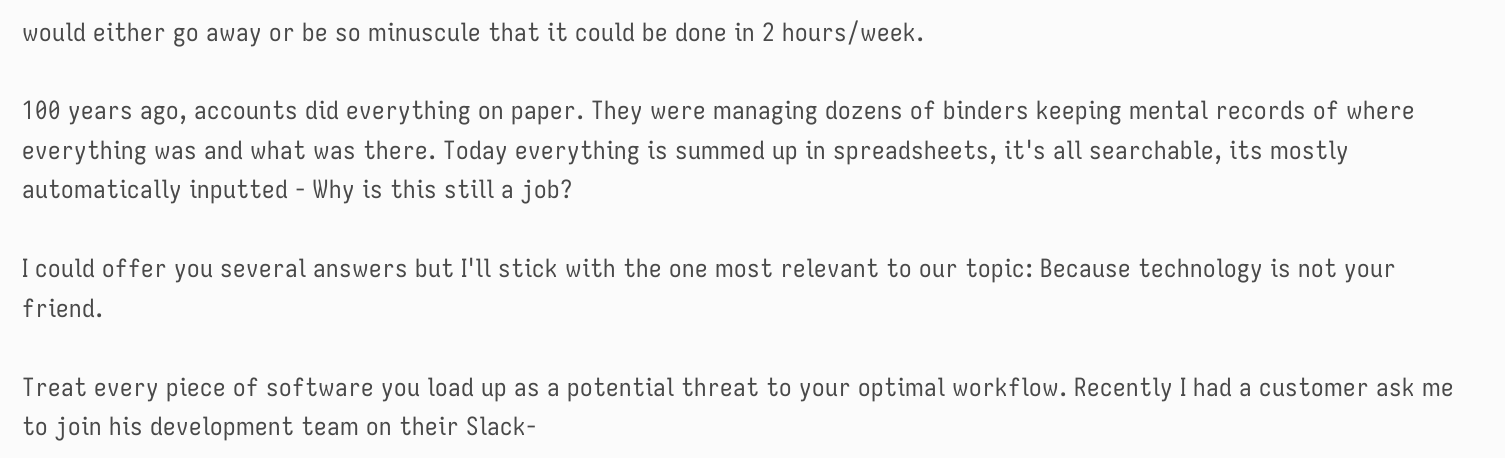would either go away or be so minuscule that it could be done in 2 hours/week.

100 years ago, accounts did everything on paper. They were managing dozens of binders keeping mental records of where everything was and what was there. Today everything is summed up in spreadsheets, it's all searchable, its mostly automatically inputted - Why is this still a job?

I could offer you several answers but I'll stick with the one most relevant to our topic: Because technology is not your friend.

Treat every piece of software you load up as a potential threat to your optimal workflow. Recently I had a customer ask me to join his development team on their Slack-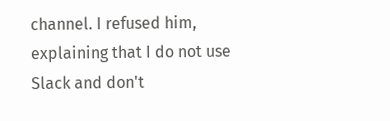channel. I refused him, explaining that I do not use Slack and don't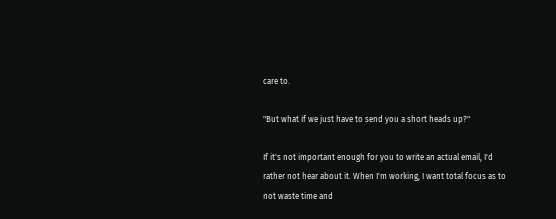care to.

"But what if we just have to send you a short heads up?"

If it's not important enough for you to write an actual email, I'd rather not hear about it. When I'm working, I want total focus as to not waste time and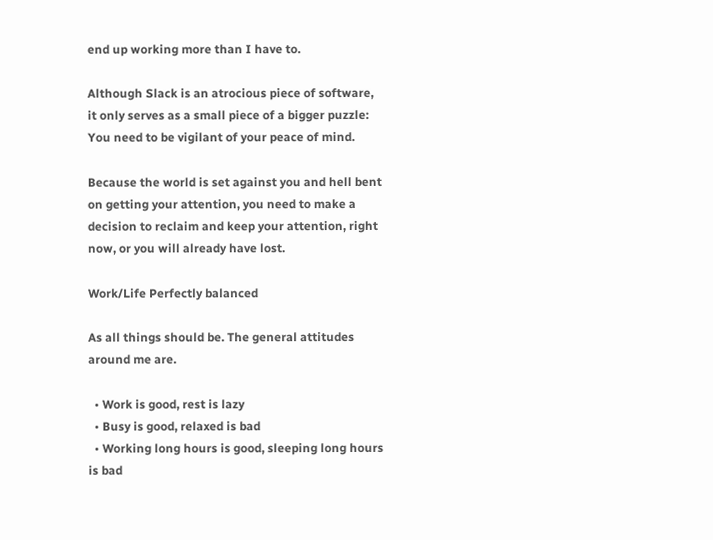end up working more than I have to.

Although Slack is an atrocious piece of software, it only serves as a small piece of a bigger puzzle: You need to be vigilant of your peace of mind.

Because the world is set against you and hell bent on getting your attention, you need to make a decision to reclaim and keep your attention, right now, or you will already have lost.

Work/Life Perfectly balanced

As all things should be. The general attitudes around me are.

  • Work is good, rest is lazy
  • Busy is good, relaxed is bad
  • Working long hours is good, sleeping long hours is bad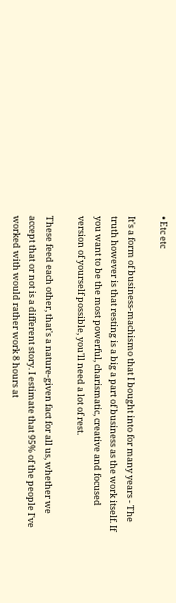• Etc etc

It's a form of business-machismo that I bought into for many years - The truth however is that resting is a big a part of business as the work itself. If you want to be the most powerful, charismatic, creative and focused version of yourself possible, you'll need a lot of rest.

These feed each other, that's a nature-given fact for all us, whether we accept that or not is a different story. I estimate that 95% of the people I've worked with would rather work 8 hours at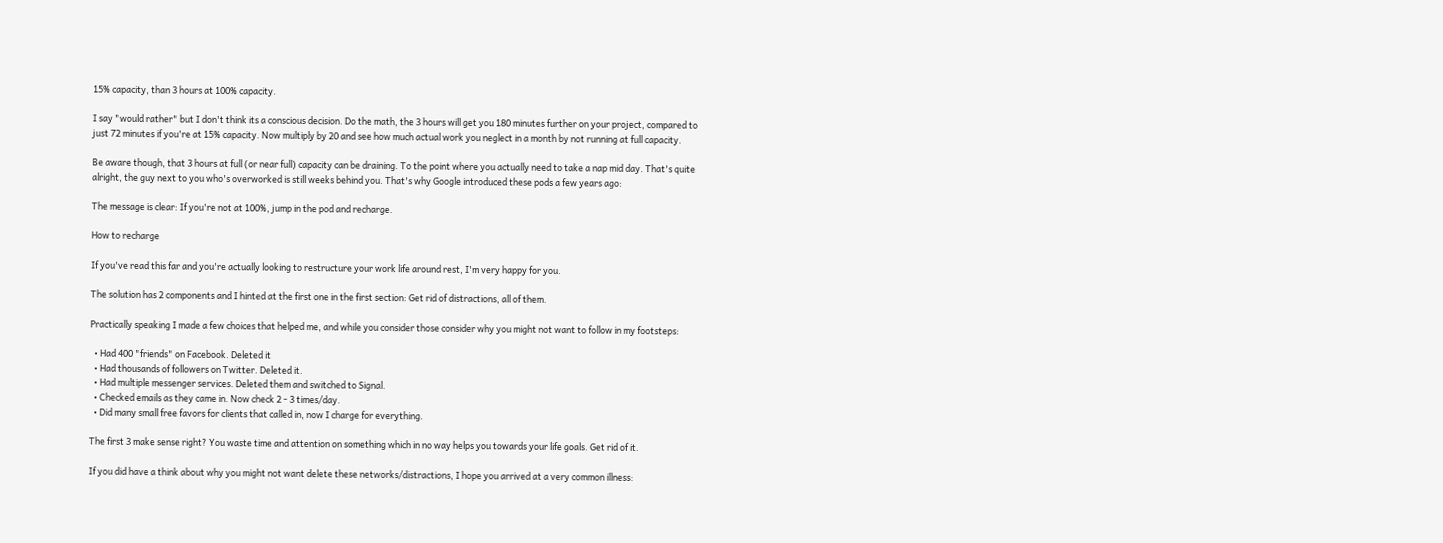15% capacity, than 3 hours at 100% capacity.

I say "would rather" but I don't think its a conscious decision. Do the math, the 3 hours will get you 180 minutes further on your project, compared to just 72 minutes if you're at 15% capacity. Now multiply by 20 and see how much actual work you neglect in a month by not running at full capacity.

Be aware though, that 3 hours at full (or near full) capacity can be draining. To the point where you actually need to take a nap mid day. That's quite alright, the guy next to you who's overworked is still weeks behind you. That's why Google introduced these pods a few years ago:

The message is clear: If you're not at 100%, jump in the pod and recharge.

How to recharge

If you've read this far and you're actually looking to restructure your work life around rest, I'm very happy for you.

The solution has 2 components and I hinted at the first one in the first section: Get rid of distractions, all of them.

Practically speaking I made a few choices that helped me, and while you consider those consider why you might not want to follow in my footsteps:

  • Had 400 "friends" on Facebook. Deleted it
  • Had thousands of followers on Twitter. Deleted it.
  • Had multiple messenger services. Deleted them and switched to Signal.
  • Checked emails as they came in. Now check 2 - 3 times/day.
  • Did many small free favors for clients that called in, now I charge for everything.

The first 3 make sense right? You waste time and attention on something which in no way helps you towards your life goals. Get rid of it.

If you did have a think about why you might not want delete these networks/distractions, I hope you arrived at a very common illness: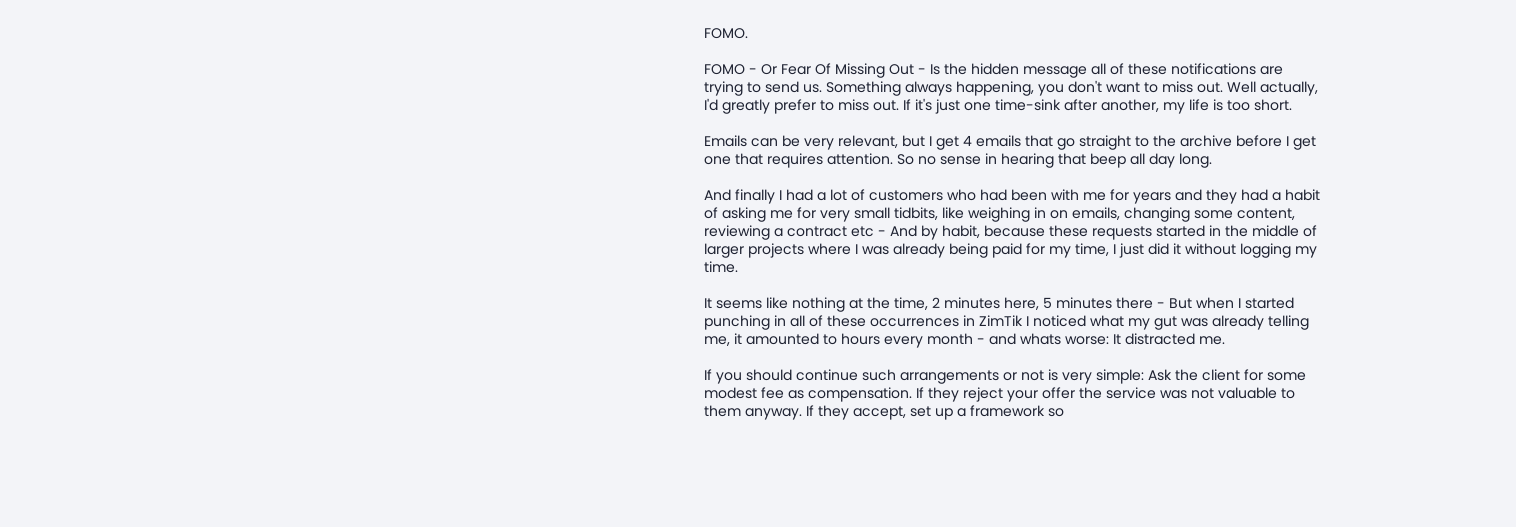FOMO.

FOMO - Or Fear Of Missing Out - Is the hidden message all of these notifications are trying to send us. Something always happening, you don't want to miss out. Well actually, I'd greatly prefer to miss out. If it's just one time-sink after another, my life is too short.

Emails can be very relevant, but I get 4 emails that go straight to the archive before I get one that requires attention. So no sense in hearing that beep all day long.

And finally I had a lot of customers who had been with me for years and they had a habit of asking me for very small tidbits, like weighing in on emails, changing some content, reviewing a contract etc - And by habit, because these requests started in the middle of larger projects where I was already being paid for my time, I just did it without logging my time.

It seems like nothing at the time, 2 minutes here, 5 minutes there - But when I started punching in all of these occurrences in ZimTik I noticed what my gut was already telling me, it amounted to hours every month - and whats worse: It distracted me.

If you should continue such arrangements or not is very simple: Ask the client for some modest fee as compensation. If they reject your offer the service was not valuable to them anyway. If they accept, set up a framework so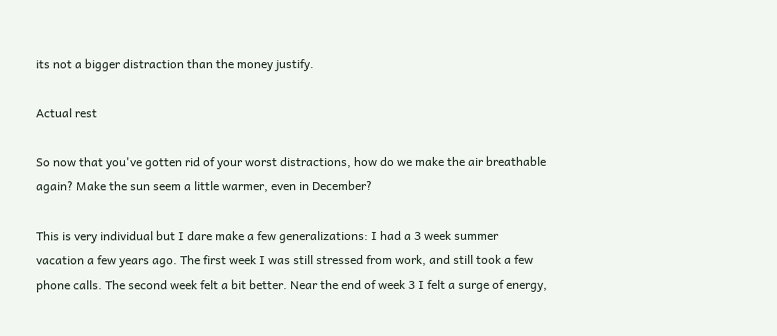its not a bigger distraction than the money justify.

Actual rest

So now that you've gotten rid of your worst distractions, how do we make the air breathable again? Make the sun seem a little warmer, even in December?

This is very individual but I dare make a few generalizations: I had a 3 week summer vacation a few years ago. The first week I was still stressed from work, and still took a few phone calls. The second week felt a bit better. Near the end of week 3 I felt a surge of energy,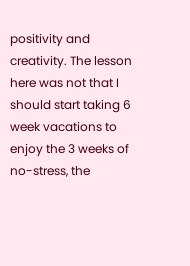positivity and creativity. The lesson here was not that I should start taking 6 week vacations to enjoy the 3 weeks of no-stress, the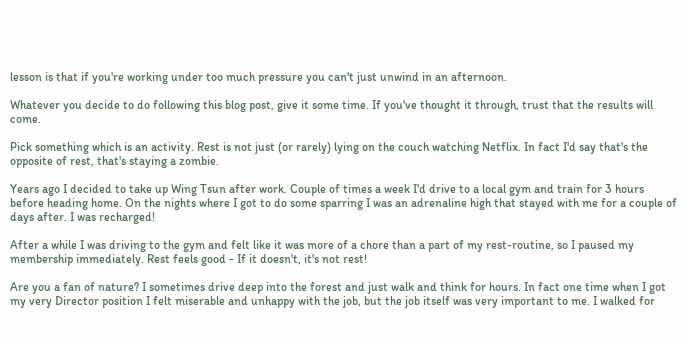lesson is that if you're working under too much pressure you can't just unwind in an afternoon.

Whatever you decide to do following this blog post, give it some time. If you've thought it through, trust that the results will come.

Pick something which is an activity. Rest is not just (or rarely) lying on the couch watching Netflix. In fact I'd say that's the opposite of rest, that's staying a zombie.

Years ago I decided to take up Wing Tsun after work. Couple of times a week I'd drive to a local gym and train for 3 hours before heading home. On the nights where I got to do some sparring I was an adrenaline high that stayed with me for a couple of days after. I was recharged!

After a while I was driving to the gym and felt like it was more of a chore than a part of my rest-routine, so I paused my membership immediately. Rest feels good - If it doesn't, it's not rest!

Are you a fan of nature? I sometimes drive deep into the forest and just walk and think for hours. In fact one time when I got my very Director position I felt miserable and unhappy with the job, but the job itself was very important to me. I walked for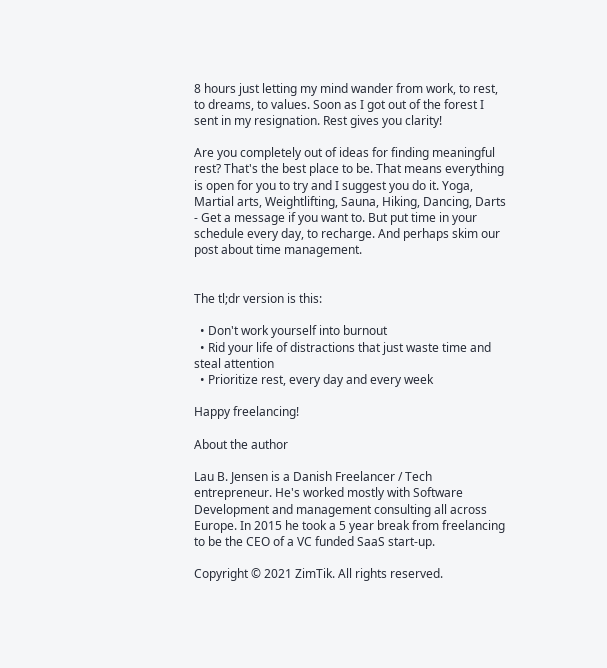8 hours just letting my mind wander from work, to rest, to dreams, to values. Soon as I got out of the forest I sent in my resignation. Rest gives you clarity!

Are you completely out of ideas for finding meaningful rest? That's the best place to be. That means everything is open for you to try and I suggest you do it. Yoga, Martial arts, Weightlifting, Sauna, Hiking, Dancing, Darts - Get a message if you want to. But put time in your schedule every day, to recharge. And perhaps skim our post about time management.


The tl;dr version is this:

  • Don't work yourself into burnout
  • Rid your life of distractions that just waste time and steal attention
  • Prioritize rest, every day and every week

Happy freelancing!

About the author

Lau B. Jensen is a Danish Freelancer / Tech entrepreneur. He's worked mostly with Software Development and management consulting all across Europe. In 2015 he took a 5 year break from freelancing to be the CEO of a VC funded SaaS start-up.

Copyright © 2021 ZimTik. All rights reserved.